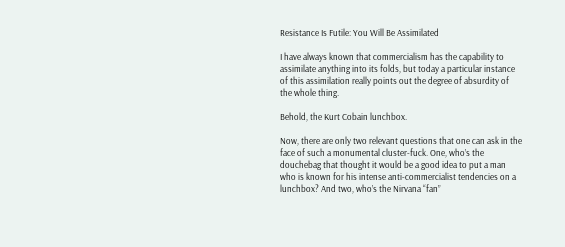Resistance Is Futile: You Will Be Assimilated

I have always known that commercialism has the capability to assimilate anything into its folds, but today a particular instance of this assimilation really points out the degree of absurdity of the whole thing.

Behold, the Kurt Cobain lunchbox.

Now, there are only two relevant questions that one can ask in the face of such a monumental cluster-fuck. One, who’s the douchebag that thought it would be a good idea to put a man who is known for his intense anti-commercialist tendencies on a lunchbox? And two, who’s the Nirvana “fan”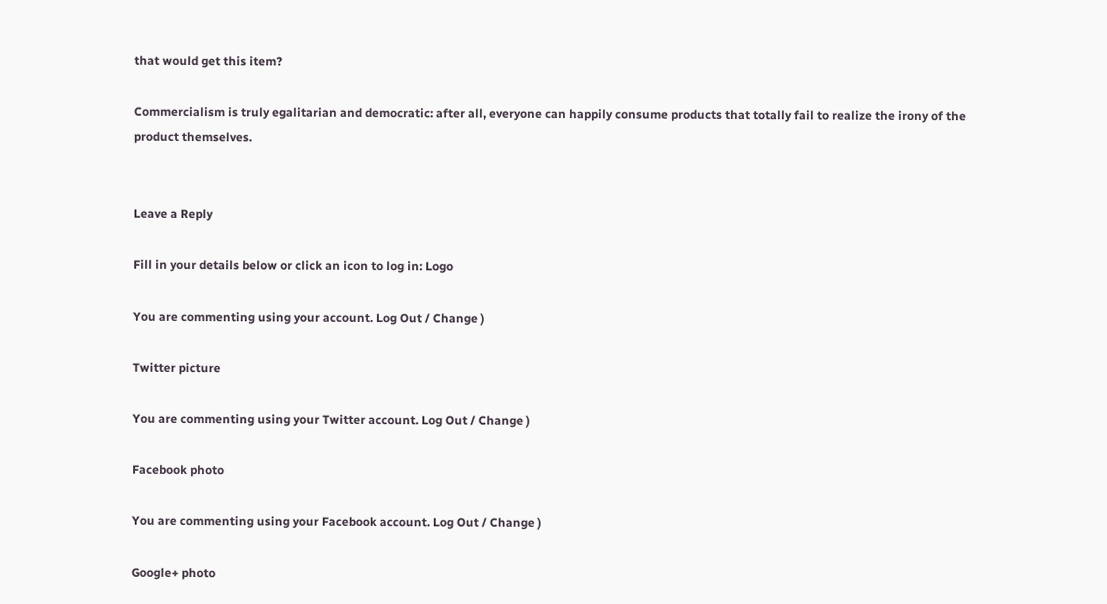that would get this item?

Commercialism is truly egalitarian and democratic: after all, everyone can happily consume products that totally fail to realize the irony of the product themselves.


Leave a Reply

Fill in your details below or click an icon to log in: Logo

You are commenting using your account. Log Out / Change )

Twitter picture

You are commenting using your Twitter account. Log Out / Change )

Facebook photo

You are commenting using your Facebook account. Log Out / Change )

Google+ photo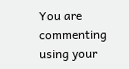You are commenting using your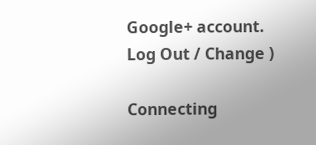Google+ account. Log Out / Change )

Connecting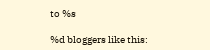to %s

%d bloggers like this: